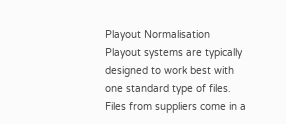Playout Normalisation
Playout systems are typically designed to work best with one standard type of files. Files from suppliers come in a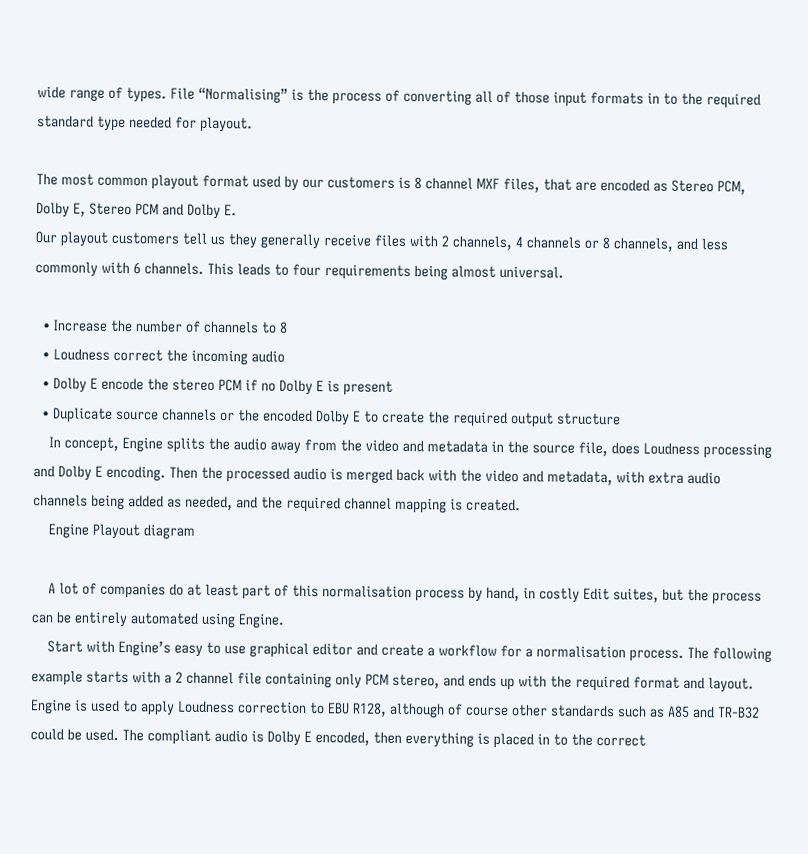wide range of types. File “Normalising” is the process of converting all of those input formats in to the required standard type needed for playout.

The most common playout format used by our customers is 8 channel MXF files, that are encoded as Stereo PCM, Dolby E, Stereo PCM and Dolby E.
Our playout customers tell us they generally receive files with 2 channels, 4 channels or 8 channels, and less commonly with 6 channels. This leads to four requirements being almost universal.

  • Increase the number of channels to 8
  • Loudness correct the incoming audio
  • Dolby E encode the stereo PCM if no Dolby E is present
  • Duplicate source channels or the encoded Dolby E to create the required output structure
    In concept, Engine splits the audio away from the video and metadata in the source file, does Loudness processing and Dolby E encoding. Then the processed audio is merged back with the video and metadata, with extra audio channels being added as needed, and the required channel mapping is created.
    Engine Playout diagram

    A lot of companies do at least part of this normalisation process by hand, in costly Edit suites, but the process can be entirely automated using Engine.
    Start with Engine’s easy to use graphical editor and create a workflow for a normalisation process. The following example starts with a 2 channel file containing only PCM stereo, and ends up with the required format and layout. Engine is used to apply Loudness correction to EBU R128, although of course other standards such as A85 and TR-B32 could be used. The compliant audio is Dolby E encoded, then everything is placed in to the correct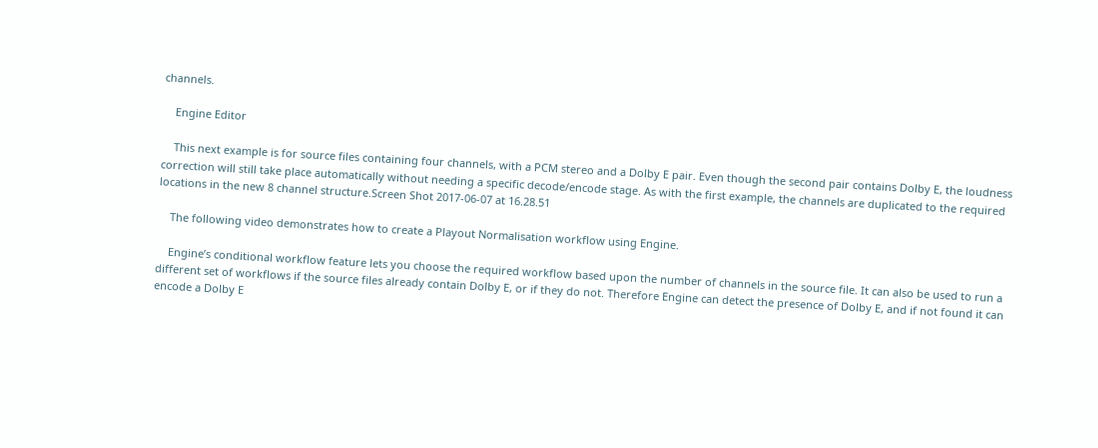channels.

    Engine Editor

    This next example is for source files containing four channels, with a PCM stereo and a Dolby E pair. Even though the second pair contains Dolby E, the loudness correction will still take place automatically without needing a specific decode/encode stage. As with the first example, the channels are duplicated to the required locations in the new 8 channel structure.Screen Shot 2017-06-07 at 16.28.51

    The following video demonstrates how to create a Playout Normalisation workflow using Engine.

    Engine’s conditional workflow feature lets you choose the required workflow based upon the number of channels in the source file. It can also be used to run a different set of workflows if the source files already contain Dolby E, or if they do not. Therefore Engine can detect the presence of Dolby E, and if not found it can encode a Dolby E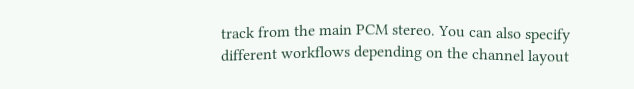track from the main PCM stereo. You can also specify different workflows depending on the channel layout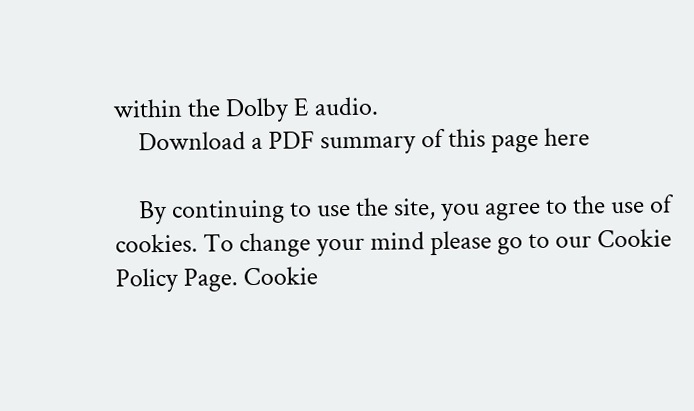within the Dolby E audio.
    Download a PDF summary of this page here

    By continuing to use the site, you agree to the use of cookies. To change your mind please go to our Cookie Policy Page. Cookie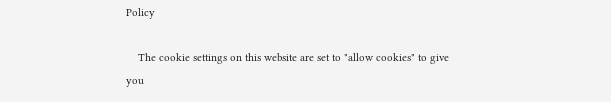Policy

    The cookie settings on this website are set to "allow cookies" to give you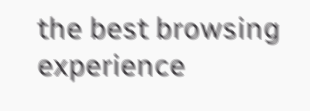the best browsing experience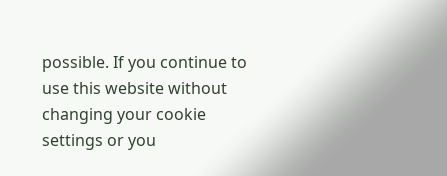possible. If you continue to use this website without changing your cookie settings or you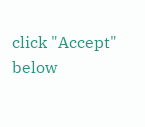click "Accept" below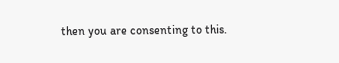then you are consenting to this.